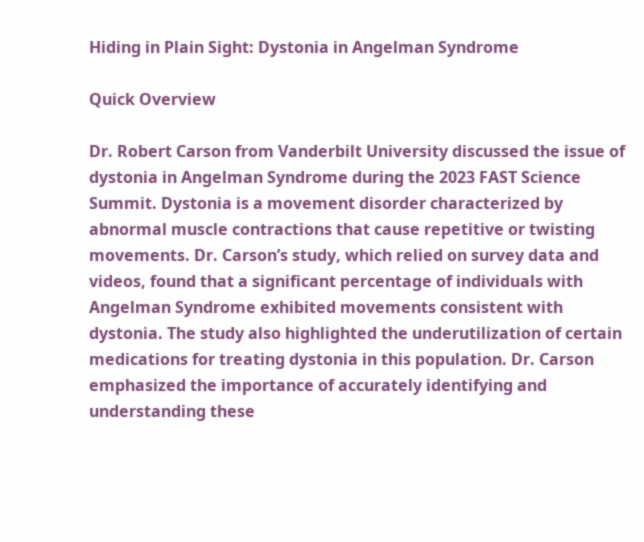Hiding in Plain Sight: Dystonia in Angelman Syndrome

Quick Overview

Dr. Robert Carson from Vanderbilt University discussed the issue of dystonia in Angelman Syndrome during the 2023 FAST Science Summit. Dystonia is a movement disorder characterized by abnormal muscle contractions that cause repetitive or twisting movements. Dr. Carson’s study, which relied on survey data and videos, found that a significant percentage of individuals with Angelman Syndrome exhibited movements consistent with dystonia. The study also highlighted the underutilization of certain medications for treating dystonia in this population. Dr. Carson emphasized the importance of accurately identifying and understanding these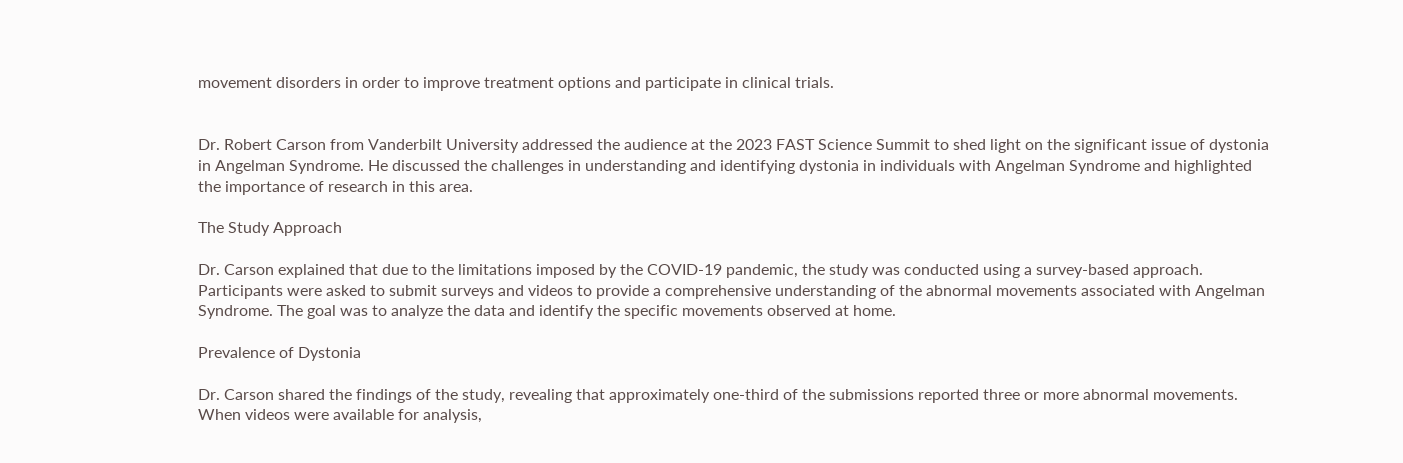movement disorders in order to improve treatment options and participate in clinical trials.


Dr. Robert Carson from Vanderbilt University addressed the audience at the 2023 FAST Science Summit to shed light on the significant issue of dystonia in Angelman Syndrome. He discussed the challenges in understanding and identifying dystonia in individuals with Angelman Syndrome and highlighted the importance of research in this area.

The Study Approach

Dr. Carson explained that due to the limitations imposed by the COVID-19 pandemic, the study was conducted using a survey-based approach. Participants were asked to submit surveys and videos to provide a comprehensive understanding of the abnormal movements associated with Angelman Syndrome. The goal was to analyze the data and identify the specific movements observed at home.

Prevalence of Dystonia

Dr. Carson shared the findings of the study, revealing that approximately one-third of the submissions reported three or more abnormal movements. When videos were available for analysis,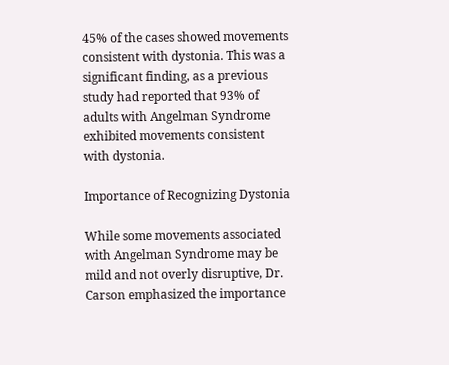45% of the cases showed movements consistent with dystonia. This was a significant finding, as a previous study had reported that 93% of adults with Angelman Syndrome exhibited movements consistent with dystonia.

Importance of Recognizing Dystonia

While some movements associated with Angelman Syndrome may be mild and not overly disruptive, Dr. Carson emphasized the importance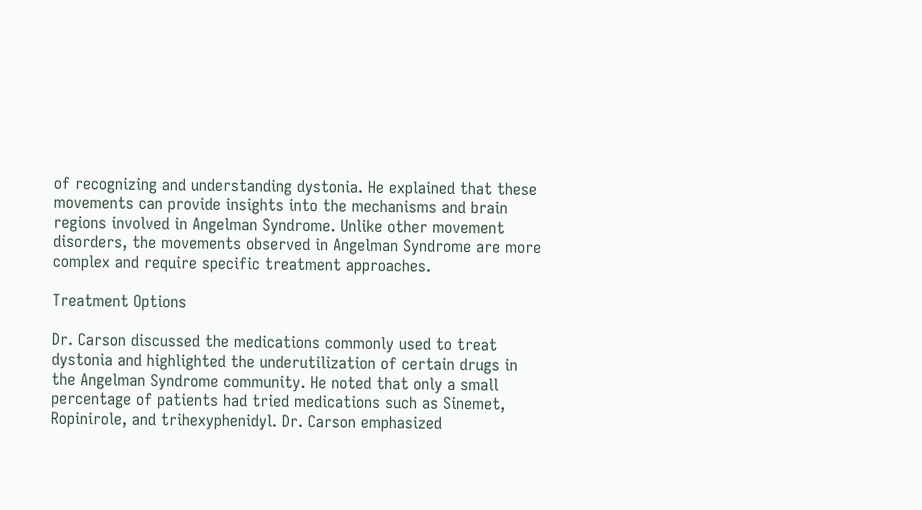of recognizing and understanding dystonia. He explained that these movements can provide insights into the mechanisms and brain regions involved in Angelman Syndrome. Unlike other movement disorders, the movements observed in Angelman Syndrome are more complex and require specific treatment approaches.

Treatment Options

Dr. Carson discussed the medications commonly used to treat dystonia and highlighted the underutilization of certain drugs in the Angelman Syndrome community. He noted that only a small percentage of patients had tried medications such as Sinemet, Ropinirole, and trihexyphenidyl. Dr. Carson emphasized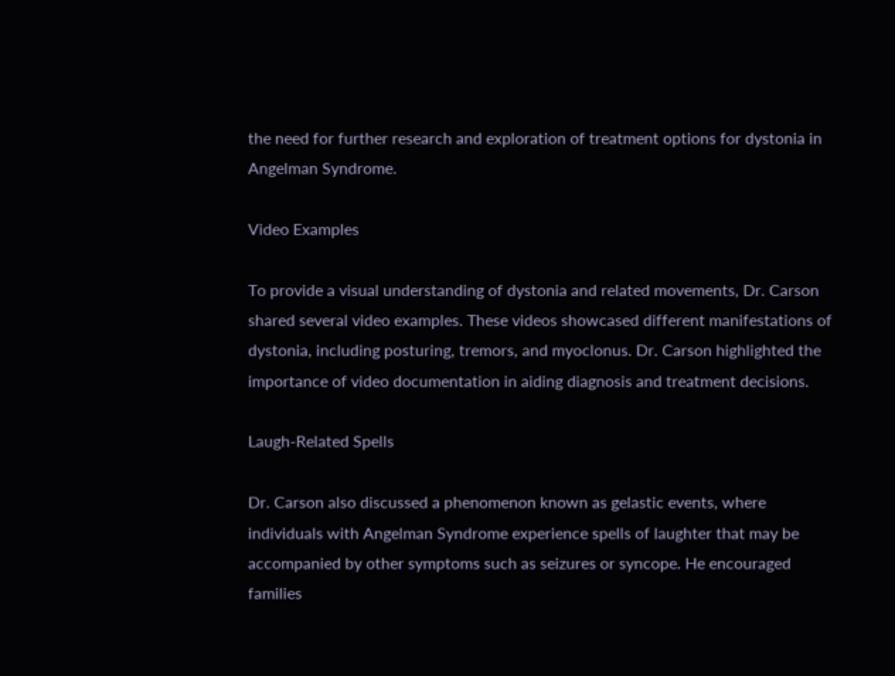the need for further research and exploration of treatment options for dystonia in Angelman Syndrome.

Video Examples

To provide a visual understanding of dystonia and related movements, Dr. Carson shared several video examples. These videos showcased different manifestations of dystonia, including posturing, tremors, and myoclonus. Dr. Carson highlighted the importance of video documentation in aiding diagnosis and treatment decisions.

Laugh-Related Spells

Dr. Carson also discussed a phenomenon known as gelastic events, where individuals with Angelman Syndrome experience spells of laughter that may be accompanied by other symptoms such as seizures or syncope. He encouraged families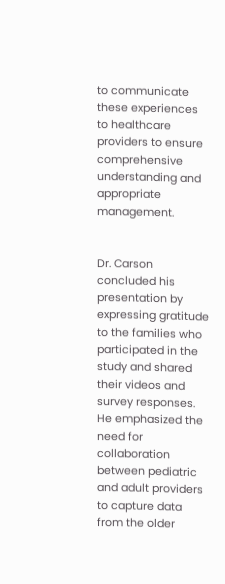to communicate these experiences to healthcare providers to ensure comprehensive understanding and appropriate management.


Dr. Carson concluded his presentation by expressing gratitude to the families who participated in the study and shared their videos and survey responses. He emphasized the need for collaboration between pediatric and adult providers to capture data from the older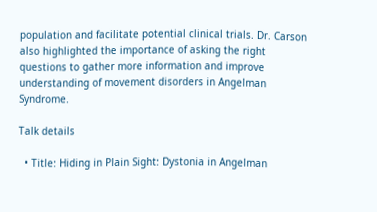population and facilitate potential clinical trials. Dr. Carson also highlighted the importance of asking the right questions to gather more information and improve understanding of movement disorders in Angelman Syndrome.

Talk details

  • Title: Hiding in Plain Sight: Dystonia in Angelman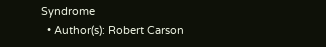Syndrome
  • Author(s): Robert Carson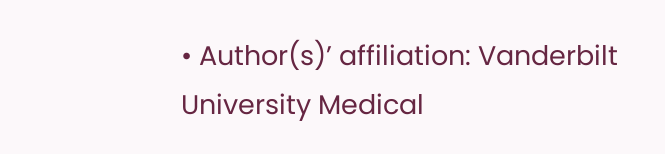• Author(s)’ affiliation: Vanderbilt University Medical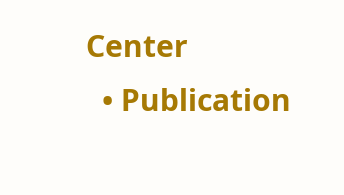Center
  • Publication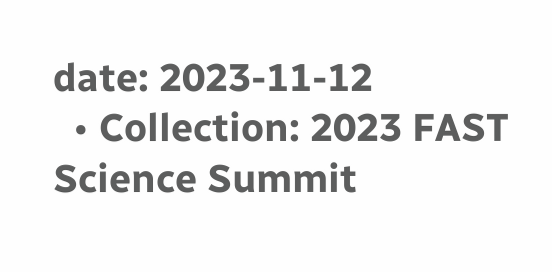date: 2023-11-12
  • Collection: 2023 FAST Science Summit